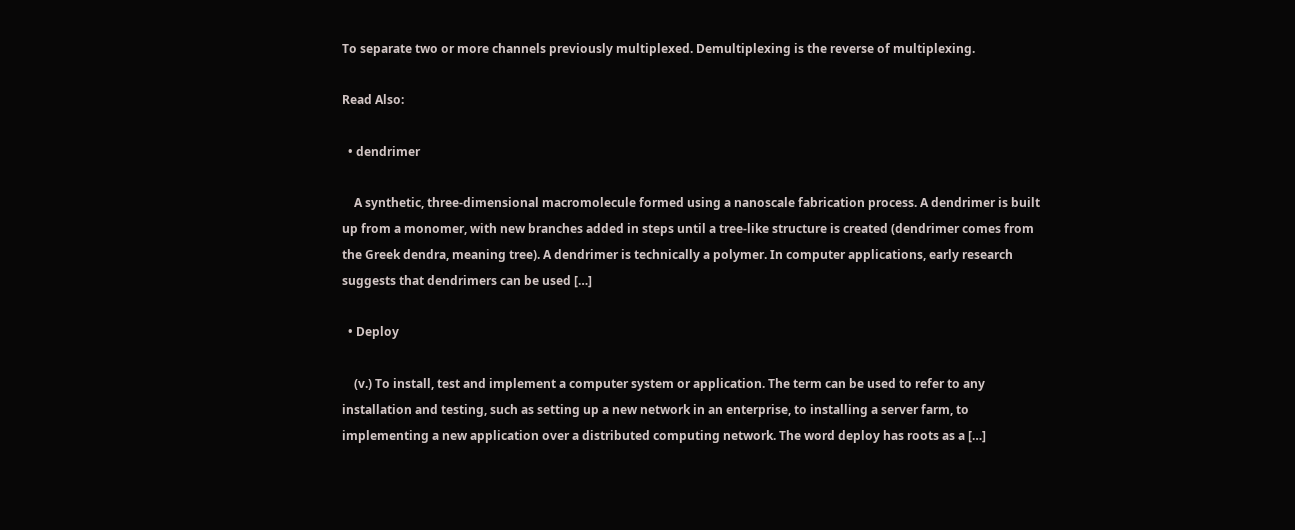To separate two or more channels previously multiplexed. Demultiplexing is the reverse of multiplexing.

Read Also:

  • dendrimer

    A synthetic, three-dimensional macromolecule formed using a nanoscale fabrication process. A dendrimer is built up from a monomer, with new branches added in steps until a tree-like structure is created (dendrimer comes from the Greek dendra, meaning tree). A dendrimer is technically a polymer. In computer applications, early research suggests that dendrimers can be used […]

  • Deploy

    (v.) To install, test and implement a computer system or application. The term can be used to refer to any installation and testing, such as setting up a new network in an enterprise, to installing a server farm, to implementing a new application over a distributed computing network. The word deploy has roots as a […]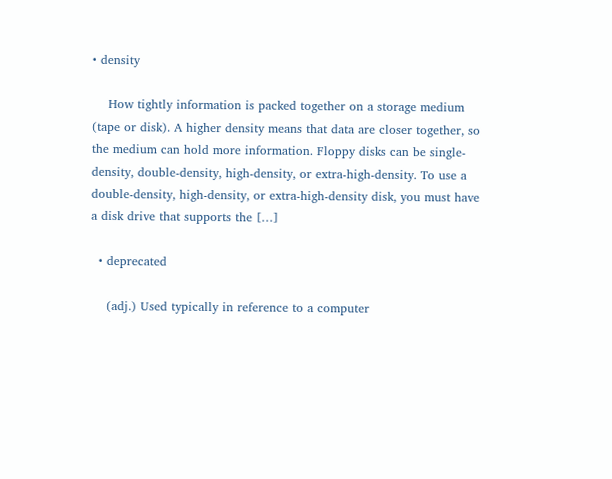• density

    How tightly information is packed together on a storage medium (tape or disk). A higher density means that data are closer together, so the medium can hold more information. Floppy disks can be single-density, double-density, high-density, or extra-high-density. To use a double-density, high-density, or extra-high-density disk, you must have a disk drive that supports the […]

  • deprecated

    (adj.) Used typically in reference to a computer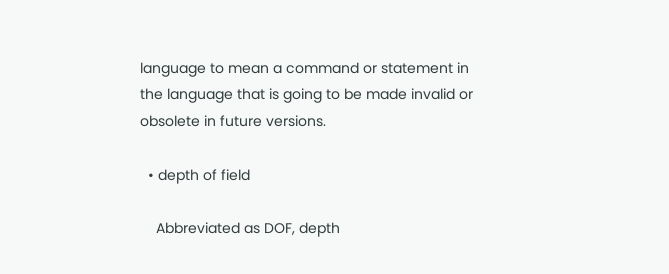language to mean a command or statement in the language that is going to be made invalid or obsolete in future versions.

  • depth of field

    Abbreviated as DOF, depth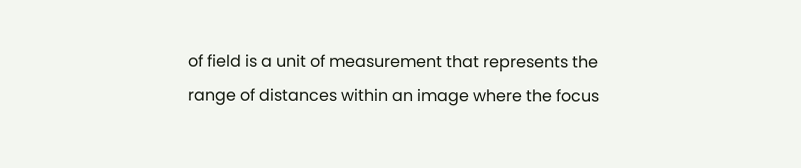of field is a unit of measurement that represents the range of distances within an image where the focus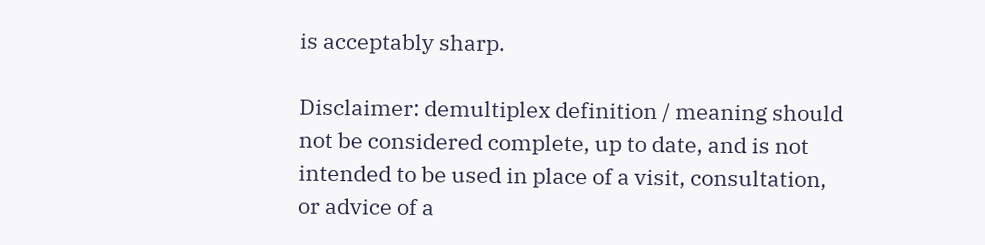is acceptably sharp.

Disclaimer: demultiplex definition / meaning should not be considered complete, up to date, and is not intended to be used in place of a visit, consultation, or advice of a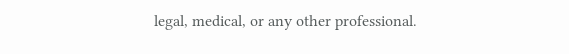legal, medical, or any other professional.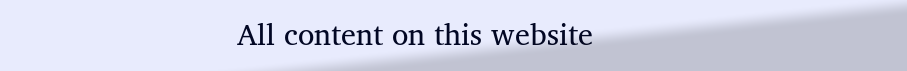All content on this website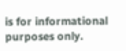is for informational purposes only.